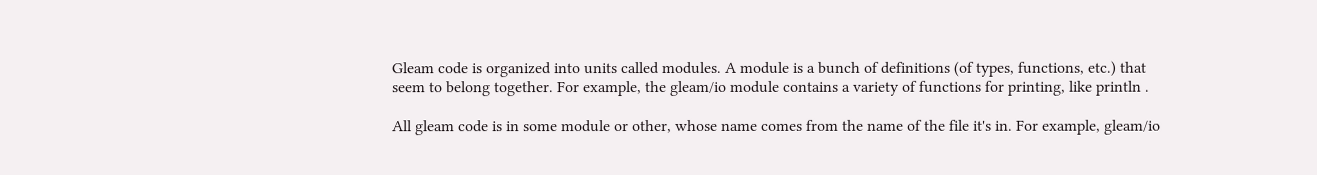Gleam code is organized into units called modules. A module is a bunch of definitions (of types, functions, etc.) that seem to belong together. For example, the gleam/io module contains a variety of functions for printing, like println .

All gleam code is in some module or other, whose name comes from the name of the file it's in. For example, gleam/io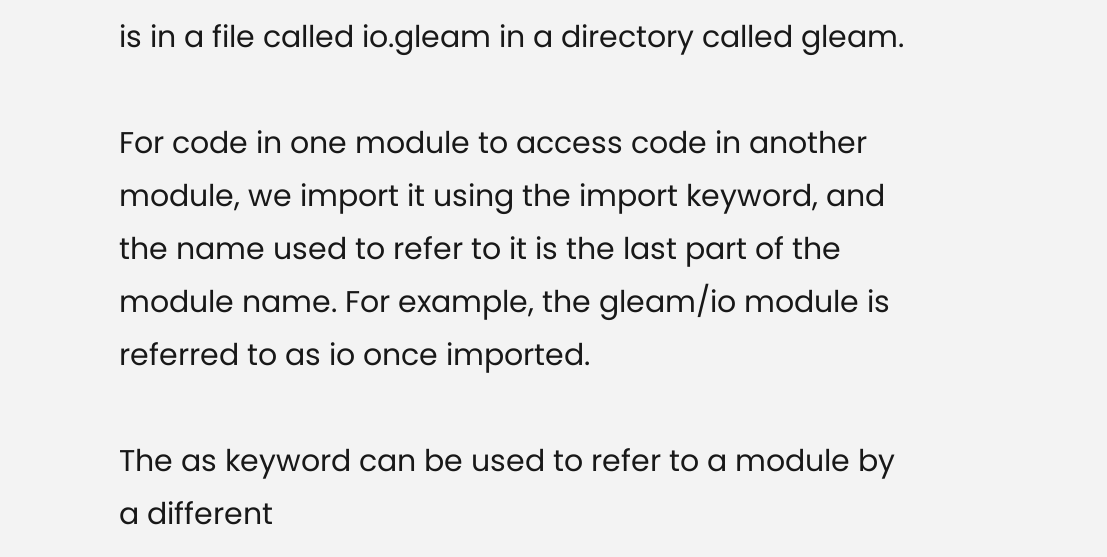is in a file called io.gleam in a directory called gleam.

For code in one module to access code in another module, we import it using the import keyword, and the name used to refer to it is the last part of the module name. For example, the gleam/io module is referred to as io once imported.

The as keyword can be used to refer to a module by a different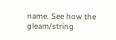name. See how the gleam/string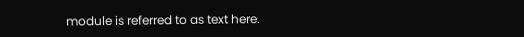module is referred to as text here.